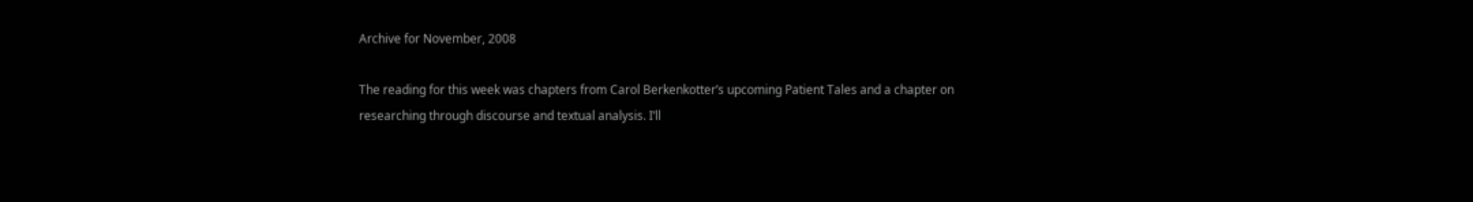Archive for November, 2008

The reading for this week was chapters from Carol Berkenkotter’s upcoming Patient Tales and a chapter on researching through discourse and textual analysis. I’ll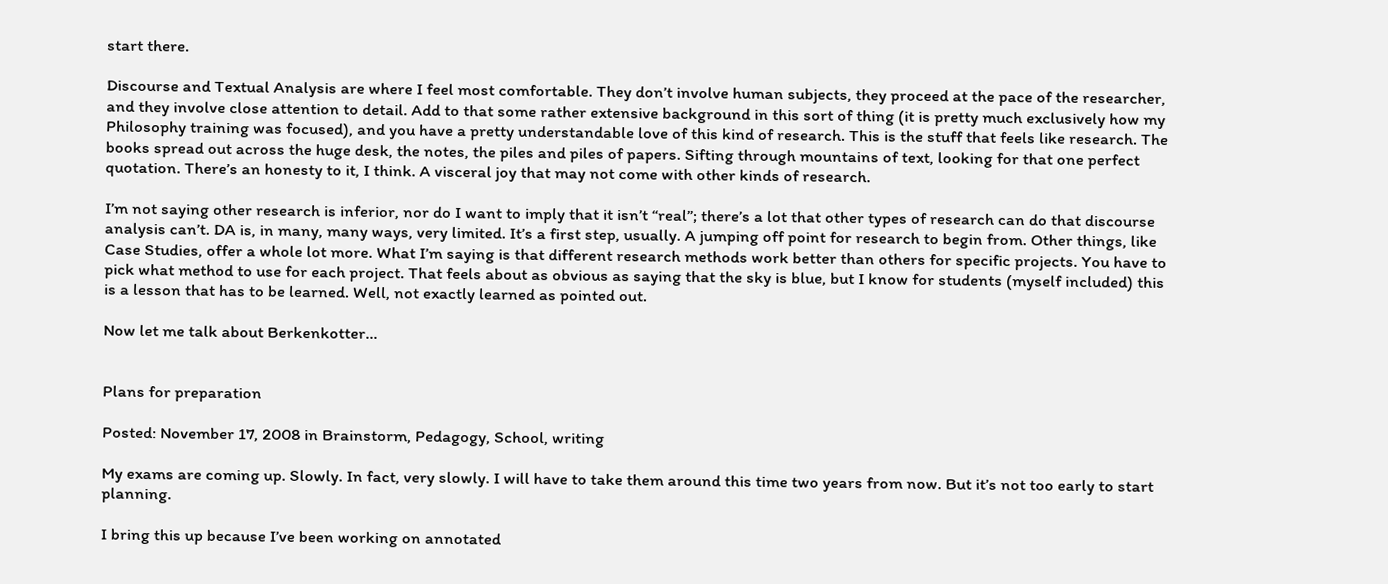start there.

Discourse and Textual Analysis are where I feel most comfortable. They don’t involve human subjects, they proceed at the pace of the researcher, and they involve close attention to detail. Add to that some rather extensive background in this sort of thing (it is pretty much exclusively how my Philosophy training was focused), and you have a pretty understandable love of this kind of research. This is the stuff that feels like research. The books spread out across the huge desk, the notes, the piles and piles of papers. Sifting through mountains of text, looking for that one perfect quotation. There’s an honesty to it, I think. A visceral joy that may not come with other kinds of research.

I’m not saying other research is inferior, nor do I want to imply that it isn’t “real”; there’s a lot that other types of research can do that discourse analysis can’t. DA is, in many, many ways, very limited. It’s a first step, usually. A jumping off point for research to begin from. Other things, like Case Studies, offer a whole lot more. What I’m saying is that different research methods work better than others for specific projects. You have to pick what method to use for each project. That feels about as obvious as saying that the sky is blue, but I know for students (myself included) this is a lesson that has to be learned. Well, not exactly learned as pointed out.

Now let me talk about Berkenkotter…


Plans for preparation

Posted: November 17, 2008 in Brainstorm, Pedagogy, School, writing

My exams are coming up. Slowly. In fact, very slowly. I will have to take them around this time two years from now. But it’s not too early to start planning.

I bring this up because I’ve been working on annotated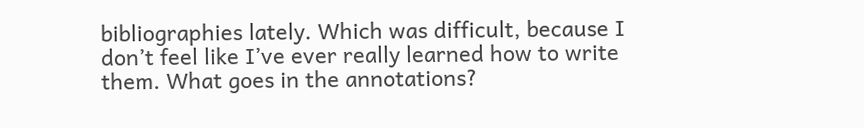bibliographies lately. Which was difficult, because I don’t feel like I’ve ever really learned how to write them. What goes in the annotations?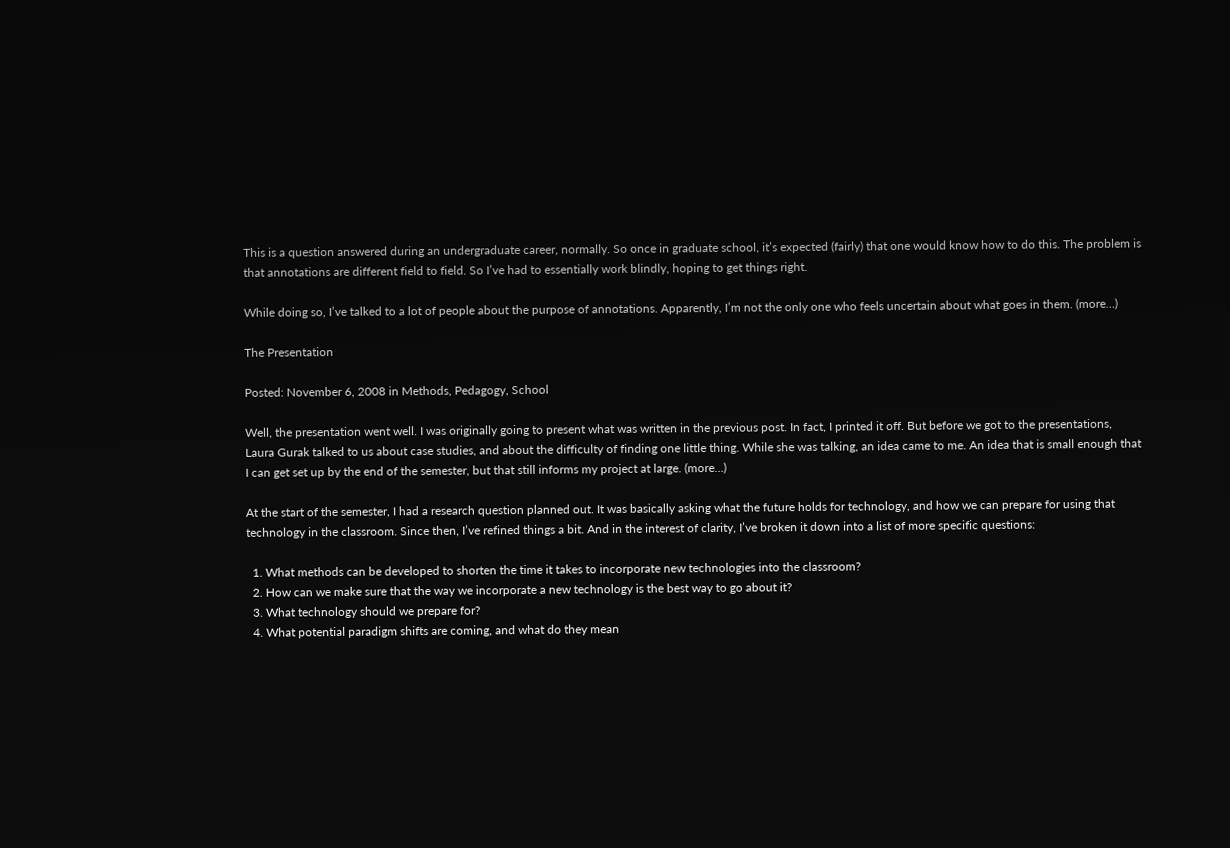This is a question answered during an undergraduate career, normally. So once in graduate school, it’s expected (fairly) that one would know how to do this. The problem is that annotations are different field to field. So I’ve had to essentially work blindly, hoping to get things right.

While doing so, I’ve talked to a lot of people about the purpose of annotations. Apparently, I’m not the only one who feels uncertain about what goes in them. (more…)

The Presentation

Posted: November 6, 2008 in Methods, Pedagogy, School

Well, the presentation went well. I was originally going to present what was written in the previous post. In fact, I printed it off. But before we got to the presentations, Laura Gurak talked to us about case studies, and about the difficulty of finding one little thing. While she was talking, an idea came to me. An idea that is small enough that I can get set up by the end of the semester, but that still informs my project at large. (more…)

At the start of the semester, I had a research question planned out. It was basically asking what the future holds for technology, and how we can prepare for using that technology in the classroom. Since then, I’ve refined things a bit. And in the interest of clarity, I’ve broken it down into a list of more specific questions:

  1. What methods can be developed to shorten the time it takes to incorporate new technologies into the classroom?
  2. How can we make sure that the way we incorporate a new technology is the best way to go about it?
  3. What technology should we prepare for?
  4. What potential paradigm shifts are coming, and what do they mean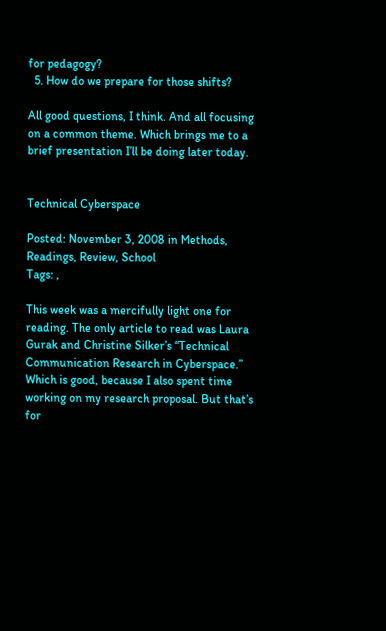for pedagogy?
  5. How do we prepare for those shifts?

All good questions, I think. And all focusing on a common theme. Which brings me to a brief presentation I’ll be doing later today.


Technical Cyberspace

Posted: November 3, 2008 in Methods, Readings, Review, School
Tags: ,

This week was a mercifully light one for reading. The only article to read was Laura Gurak and Christine Silker’s “Technical Communication Research in Cyberspace.” Which is good, because I also spent time working on my research proposal. But that’s for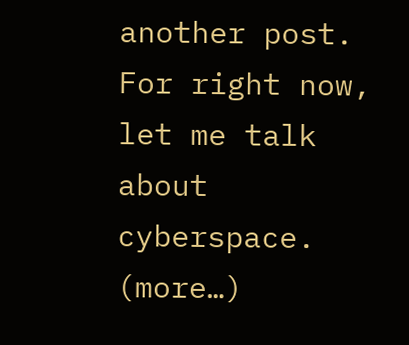another post. For right now, let me talk about cyberspace. (more…)